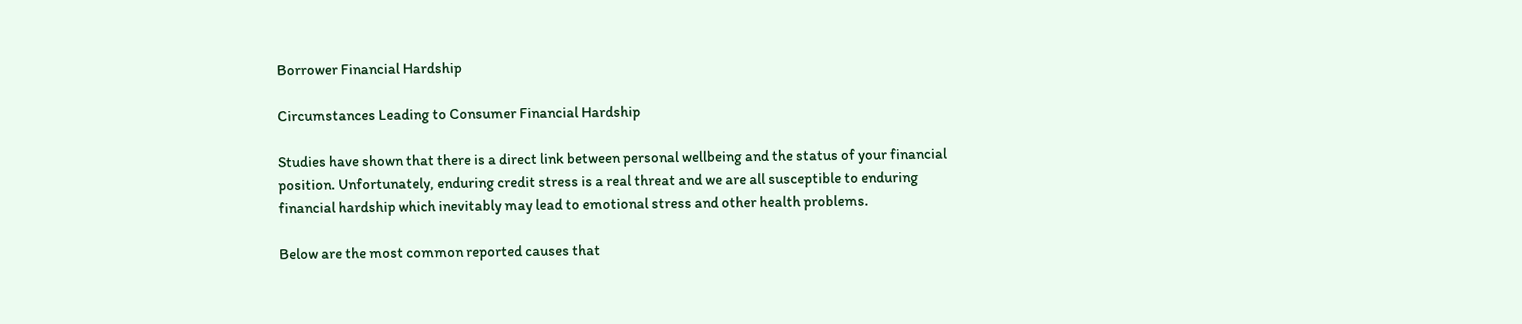Borrower Financial Hardship

Circumstances Leading to Consumer Financial Hardship

Studies have shown that there is a direct link between personal wellbeing and the status of your financial position. Unfortunately, enduring credit stress is a real threat and we are all susceptible to enduring financial hardship which inevitably may lead to emotional stress and other health problems.

Below are the most common reported causes that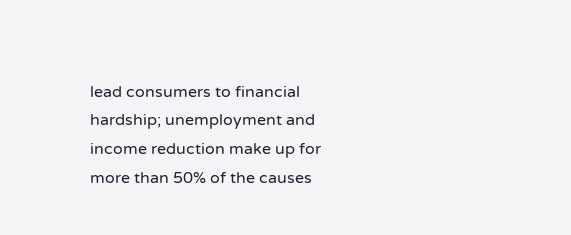lead consumers to financial hardship; unemployment and income reduction make up for more than 50% of the causes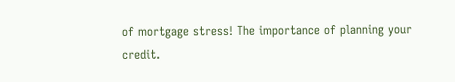of mortgage stress! The importance of planning your credit.